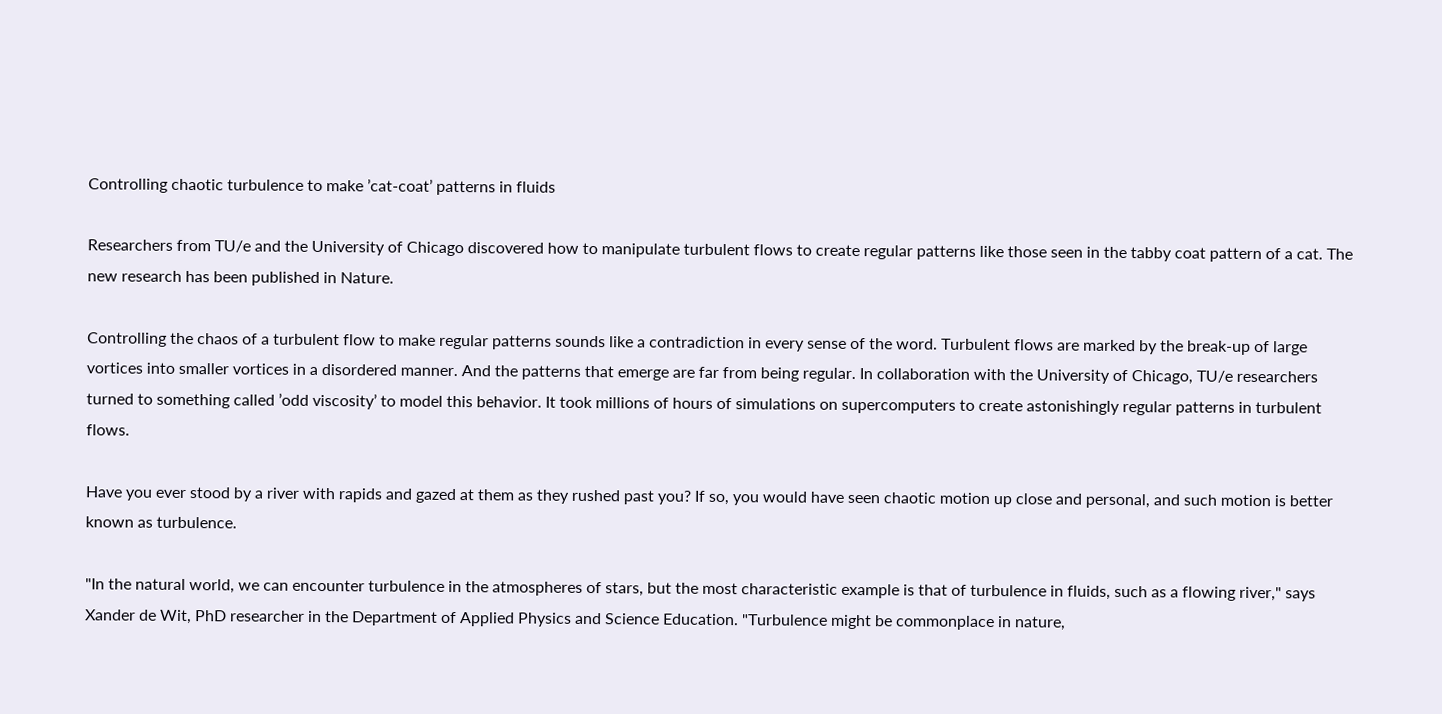Controlling chaotic turbulence to make ’cat-coat’ patterns in fluids

Researchers from TU/e and the University of Chicago discovered how to manipulate turbulent flows to create regular patterns like those seen in the tabby coat pattern of a cat. The new research has been published in Nature.

Controlling the chaos of a turbulent flow to make regular patterns sounds like a contradiction in every sense of the word. Turbulent flows are marked by the break-up of large vortices into smaller vortices in a disordered manner. And the patterns that emerge are far from being regular. In collaboration with the University of Chicago, TU/e researchers turned to something called ’odd viscosity’ to model this behavior. It took millions of hours of simulations on supercomputers to create astonishingly regular patterns in turbulent flows.

Have you ever stood by a river with rapids and gazed at them as they rushed past you? If so, you would have seen chaotic motion up close and personal, and such motion is better known as turbulence.

"In the natural world, we can encounter turbulence in the atmospheres of stars, but the most characteristic example is that of turbulence in fluids, such as a flowing river," says Xander de Wit, PhD researcher in the Department of Applied Physics and Science Education. "Turbulence might be commonplace in nature,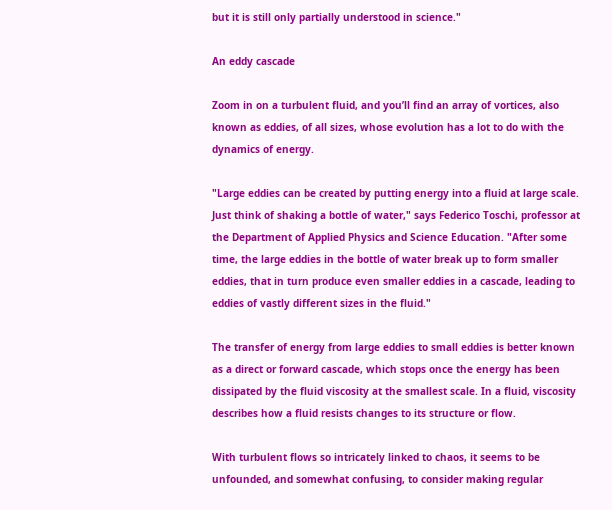but it is still only partially understood in science."

An eddy cascade

Zoom in on a turbulent fluid, and you’ll find an array of vortices, also known as eddies, of all sizes, whose evolution has a lot to do with the dynamics of energy.

"Large eddies can be created by putting energy into a fluid at large scale. Just think of shaking a bottle of water," says Federico Toschi, professor at the Department of Applied Physics and Science Education. "After some time, the large eddies in the bottle of water break up to form smaller eddies, that in turn produce even smaller eddies in a cascade, leading to eddies of vastly different sizes in the fluid."

The transfer of energy from large eddies to small eddies is better known as a direct or forward cascade, which stops once the energy has been dissipated by the fluid viscosity at the smallest scale. In a fluid, viscosity describes how a fluid resists changes to its structure or flow.

With turbulent flows so intricately linked to chaos, it seems to be unfounded, and somewhat confusing, to consider making regular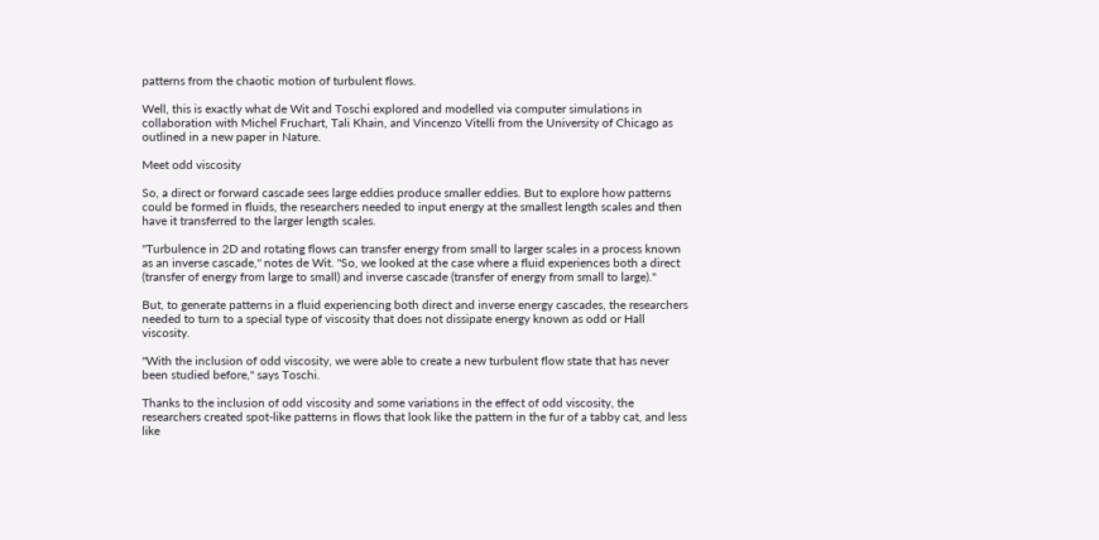patterns from the chaotic motion of turbulent flows.

Well, this is exactly what de Wit and Toschi explored and modelled via computer simulations in collaboration with Michel Fruchart, Tali Khain, and Vincenzo Vitelli from the University of Chicago as outlined in a new paper in Nature.

Meet odd viscosity

So, a direct or forward cascade sees large eddies produce smaller eddies. But to explore how patterns could be formed in fluids, the researchers needed to input energy at the smallest length scales and then have it transferred to the larger length scales.

"Turbulence in 2D and rotating flows can transfer energy from small to larger scales in a process known as an inverse cascade," notes de Wit. "So, we looked at the case where a fluid experiences both a direct (transfer of energy from large to small) and inverse cascade (transfer of energy from small to large)."

But, to generate patterns in a fluid experiencing both direct and inverse energy cascades, the researchers needed to turn to a special type of viscosity that does not dissipate energy known as odd or Hall viscosity.

"With the inclusion of odd viscosity, we were able to create a new turbulent flow state that has never been studied before," says Toschi.

Thanks to the inclusion of odd viscosity and some variations in the effect of odd viscosity, the researchers created spot-like patterns in flows that look like the pattern in the fur of a tabby cat, and less like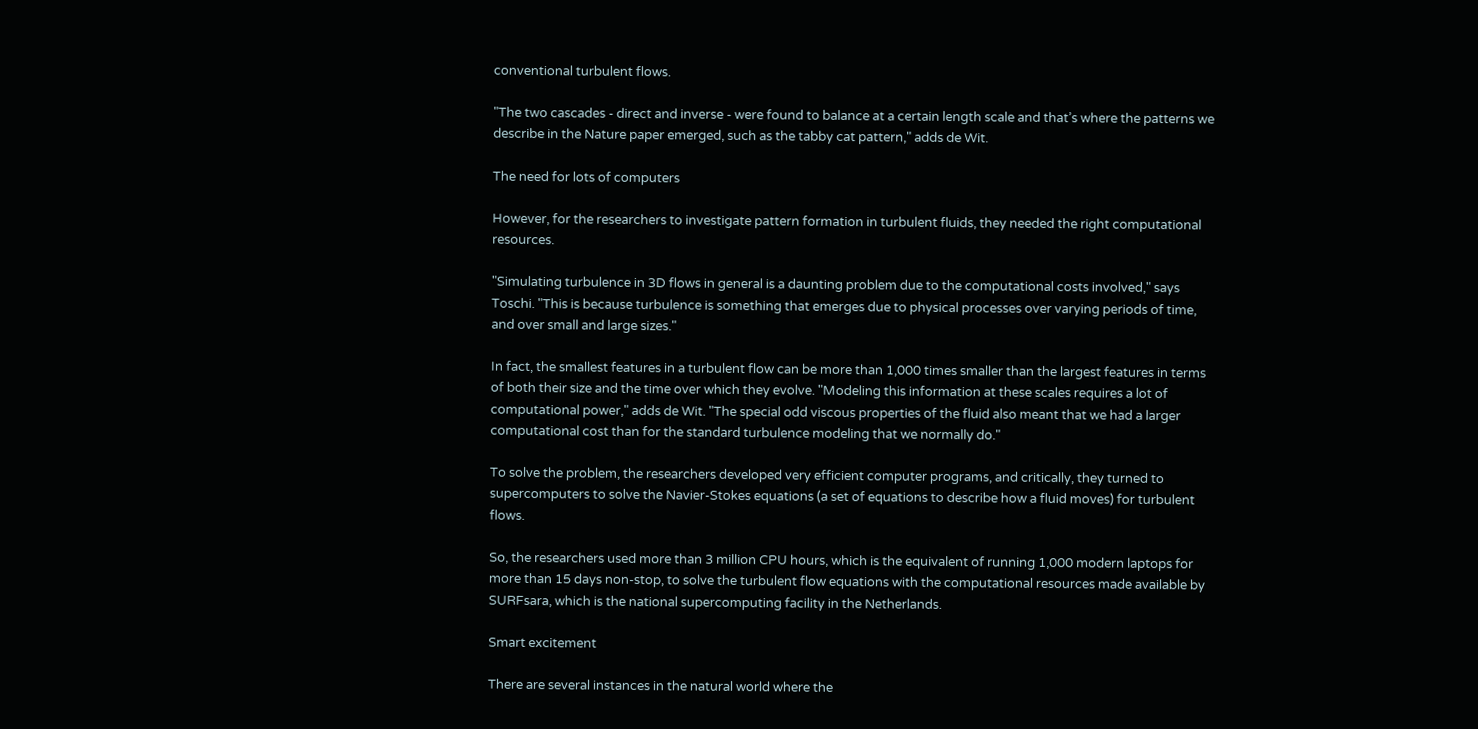conventional turbulent flows.

"The two cascades - direct and inverse - were found to balance at a certain length scale and that’s where the patterns we describe in the Nature paper emerged, such as the tabby cat pattern," adds de Wit.

The need for lots of computers

However, for the researchers to investigate pattern formation in turbulent fluids, they needed the right computational resources.

"Simulating turbulence in 3D flows in general is a daunting problem due to the computational costs involved," says Toschi. "This is because turbulence is something that emerges due to physical processes over varying periods of time, and over small and large sizes."

In fact, the smallest features in a turbulent flow can be more than 1,000 times smaller than the largest features in terms of both their size and the time over which they evolve. "Modeling this information at these scales requires a lot of computational power," adds de Wit. "The special odd viscous properties of the fluid also meant that we had a larger computational cost than for the standard turbulence modeling that we normally do."

To solve the problem, the researchers developed very efficient computer programs, and critically, they turned to supercomputers to solve the Navier-Stokes equations (a set of equations to describe how a fluid moves) for turbulent flows.

So, the researchers used more than 3 million CPU hours, which is the equivalent of running 1,000 modern laptops for more than 15 days non-stop, to solve the turbulent flow equations with the computational resources made available by SURFsara, which is the national supercomputing facility in the Netherlands.

Smart excitement

There are several instances in the natural world where the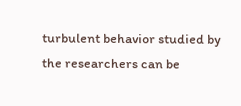turbulent behavior studied by the researchers can be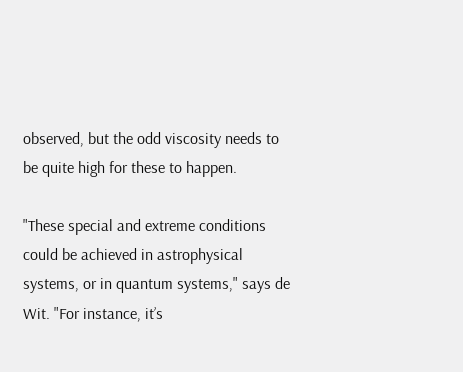observed, but the odd viscosity needs to be quite high for these to happen.

"These special and extreme conditions could be achieved in astrophysical systems, or in quantum systems," says de Wit. "For instance, it’s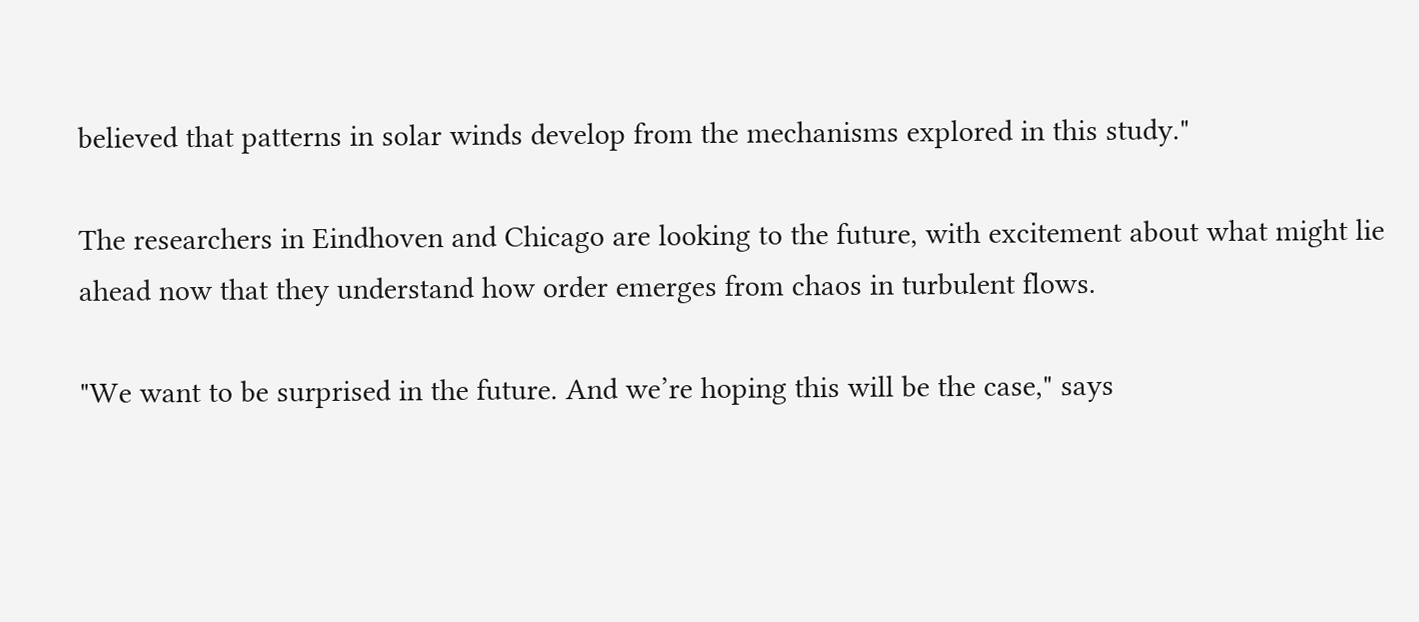believed that patterns in solar winds develop from the mechanisms explored in this study."

The researchers in Eindhoven and Chicago are looking to the future, with excitement about what might lie ahead now that they understand how order emerges from chaos in turbulent flows.

"We want to be surprised in the future. And we’re hoping this will be the case," says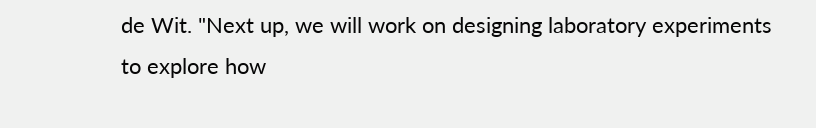de Wit. "Next up, we will work on designing laboratory experiments to explore how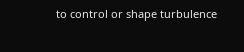to control or shape turbulence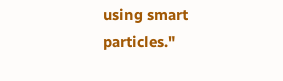using smart particles."